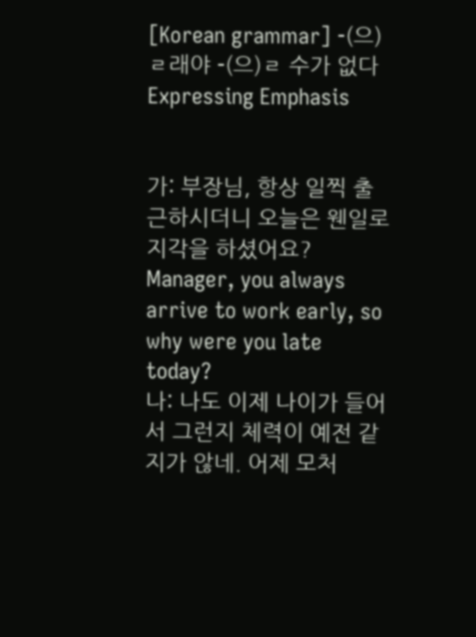[Korean grammar] -(으)ㄹ래야 -(으)ㄹ 수가 없다 Expressing Emphasis


가: 부장님, 항상 일찍 출근하시더니 오늘은 웬일로 지각을 하셨어요?
Manager, you always arrive to work early, so why were you late today?
나: 나도 이제 나이가 들어서 그런지 체력이 예전 같지가 않네. 어제 모처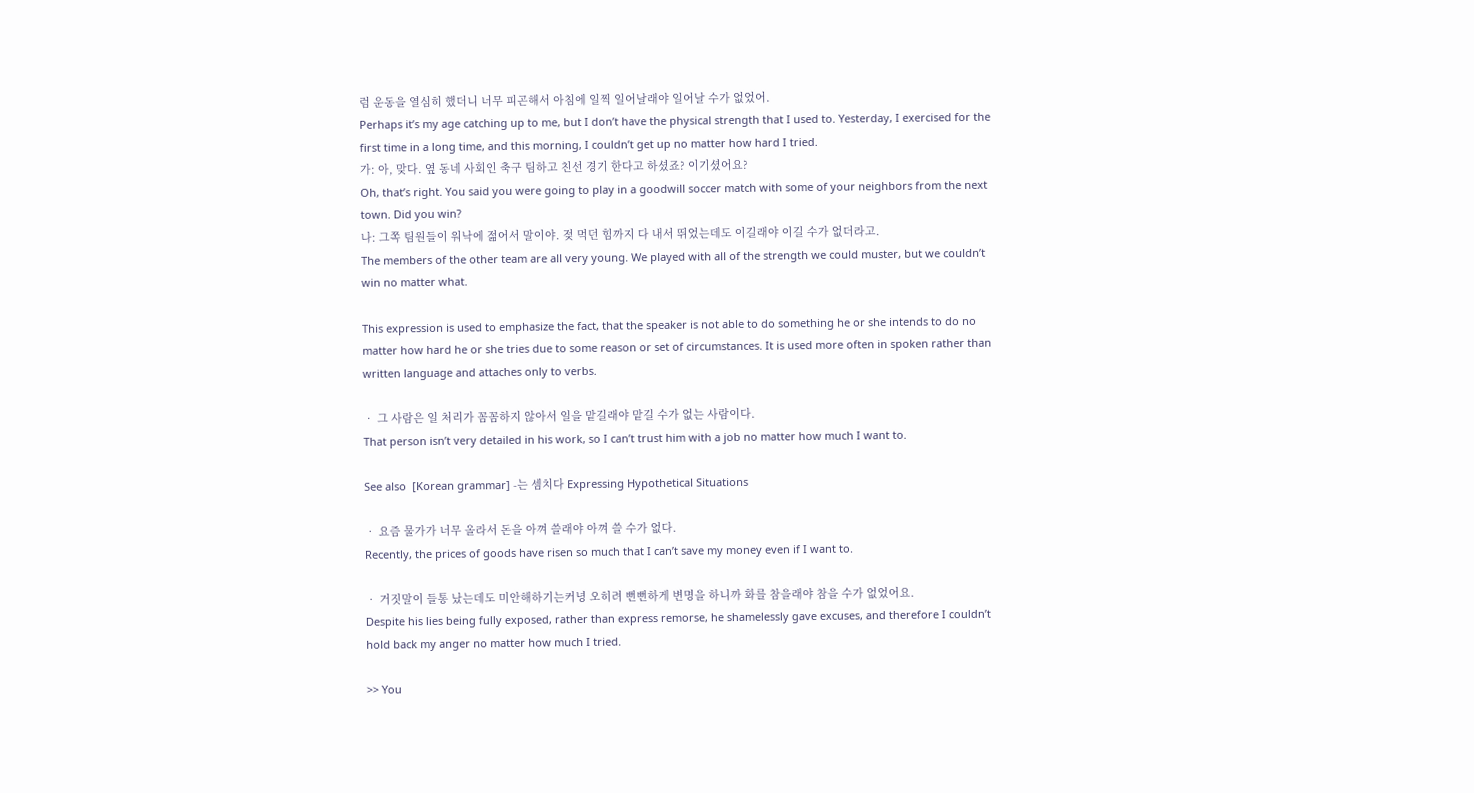럼 운동을 열심히 했더니 너무 피곤해서 아침에 일찍 일어날래야 일어날 수가 없었어.
Perhaps it’s my age catching up to me, but I don’t have the physical strength that I used to. Yesterday, I exercised for the first time in a long time, and this morning, I couldn’t get up no matter how hard I tried.
가: 아, 맞다. 옆 동네 사회인 축구 팀하고 친선 경기 한다고 하셨죠? 이기셨어요?
Oh, that’s right. You said you were going to play in a goodwill soccer match with some of your neighbors from the next town. Did you win?
나: 그쪽 팀원들이 워낙에 젊어서 말이야. 젖 먹던 힘까지 다 내서 뛰었는데도 이길래야 이길 수가 없더라고.
The members of the other team are all very young. We played with all of the strength we could muster, but we couldn’t win no matter what.

This expression is used to emphasize the fact, that the speaker is not able to do something he or she intends to do no matter how hard he or she tries due to some reason or set of circumstances. It is used more often in spoken rather than written language and attaches only to verbs.

• 그 사람은 일 처리가 꼼꼼하지 않아서 일을 맡길래야 맡길 수가 없는 사람이다.
That person isn’t very detailed in his work, so I can’t trust him with a job no matter how much I want to.

See also  [Korean grammar] -는 셈치다 Expressing Hypothetical Situations

• 요즘 물가가 너무 올라서 돈을 아껴 쓸래야 아껴 쓸 수가 없다.
Recently, the prices of goods have risen so much that I can’t save my money even if I want to.

• 거짓말이 들통 났는데도 미안해하기는커녕 오히려 뻔뻔하게 변명을 하니까 화를 참을래야 참을 수가 없었어요.
Despite his lies being fully exposed, rather than express remorse, he shamelessly gave excuses, and therefore I couldn’t hold back my anger no matter how much I tried.

>> You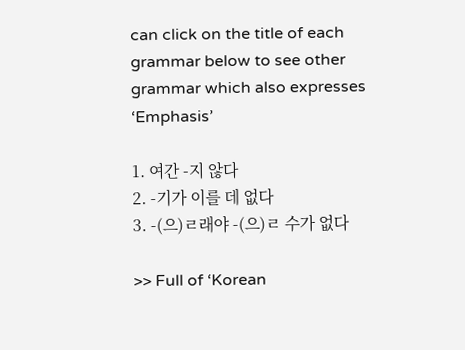can click on the title of each grammar below to see other grammar which also expresses ‘Emphasis’

1. 여간 -지 않다
2. -기가 이를 데 없다
3. -(으)ㄹ래야 -(으)ㄹ 수가 없다

>> Full of ‘Korean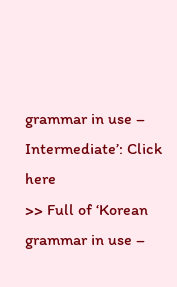grammar in use – Intermediate’: Click here
>> Full of ‘Korean grammar in use –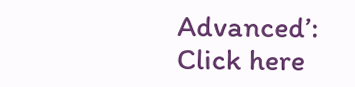Advanced’: Click here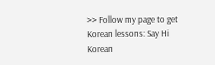>> Follow my page to get Korean lessons: Say Hi Korean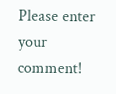Please enter your comment!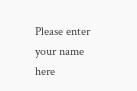Please enter your name here